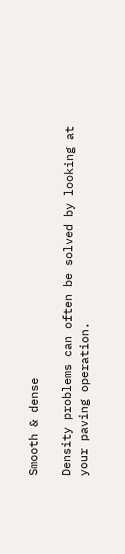Smooth & dense

Density problems can often be solved by looking at your paving operation.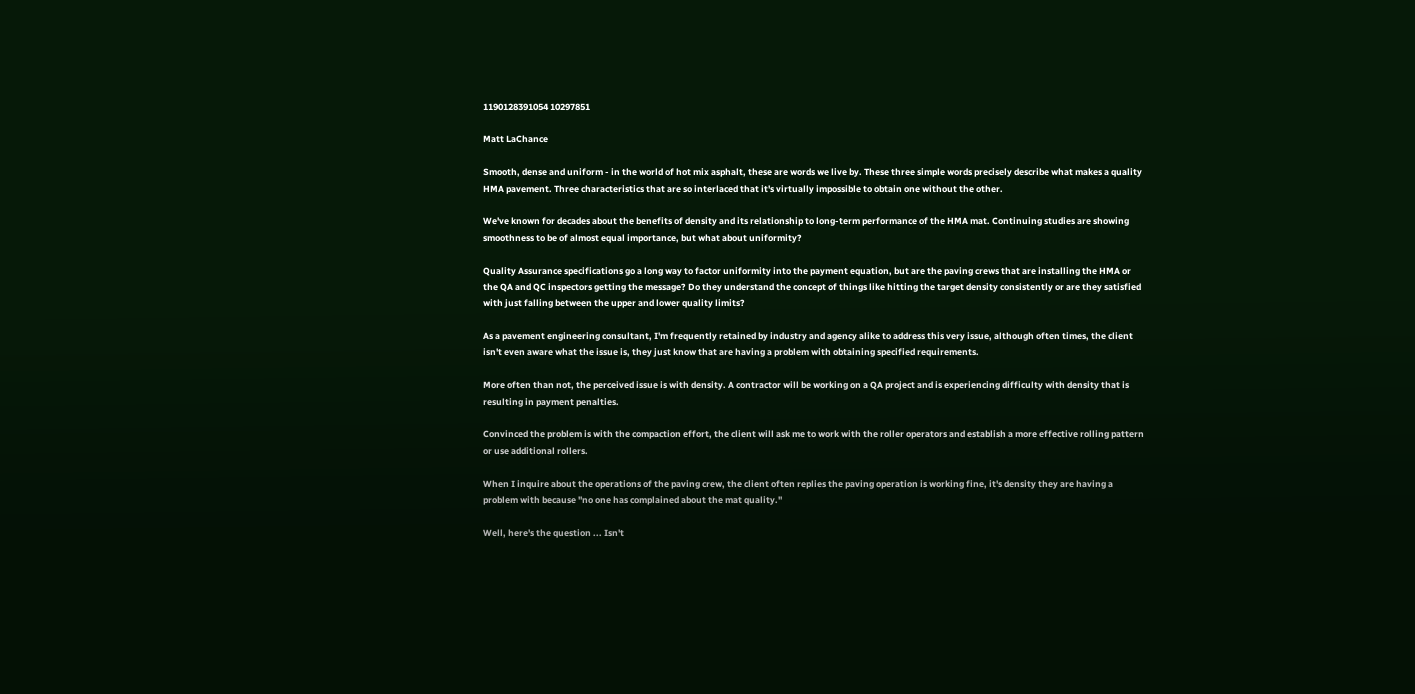1190128391054 10297851

Matt LaChance

Smooth, dense and uniform - in the world of hot mix asphalt, these are words we live by. These three simple words precisely describe what makes a quality HMA pavement. Three characteristics that are so interlaced that it's virtually impossible to obtain one without the other.

We've known for decades about the benefits of density and its relationship to long-term performance of the HMA mat. Continuing studies are showing smoothness to be of almost equal importance, but what about uniformity?

Quality Assurance specifications go a long way to factor uniformity into the payment equation, but are the paving crews that are installing the HMA or the QA and QC inspectors getting the message? Do they understand the concept of things like hitting the target density consistently or are they satisfied with just falling between the upper and lower quality limits?

As a pavement engineering consultant, I'm frequently retained by industry and agency alike to address this very issue, although often times, the client isn't even aware what the issue is, they just know that are having a problem with obtaining specified requirements.

More often than not, the perceived issue is with density. A contractor will be working on a QA project and is experiencing difficulty with density that is resulting in payment penalties.

Convinced the problem is with the compaction effort, the client will ask me to work with the roller operators and establish a more effective rolling pattern or use additional rollers.

When I inquire about the operations of the paving crew, the client often replies the paving operation is working fine, it's density they are having a problem with because "no one has complained about the mat quality."

Well, here's the question ... Isn't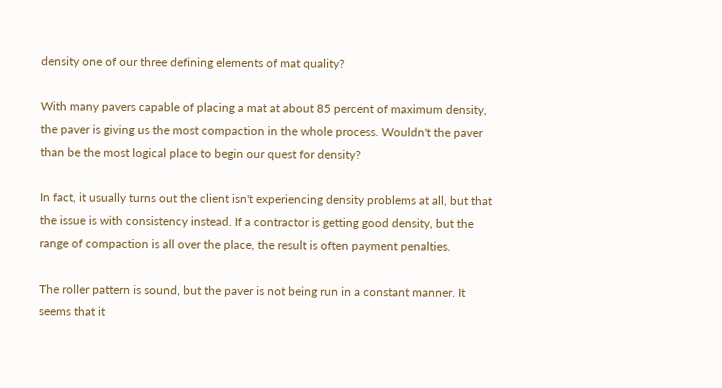density one of our three defining elements of mat quality?

With many pavers capable of placing a mat at about 85 percent of maximum density, the paver is giving us the most compaction in the whole process. Wouldn't the paver than be the most logical place to begin our quest for density?

In fact, it usually turns out the client isn't experiencing density problems at all, but that the issue is with consistency instead. If a contractor is getting good density, but the range of compaction is all over the place, the result is often payment penalties.

The roller pattern is sound, but the paver is not being run in a constant manner. It seems that it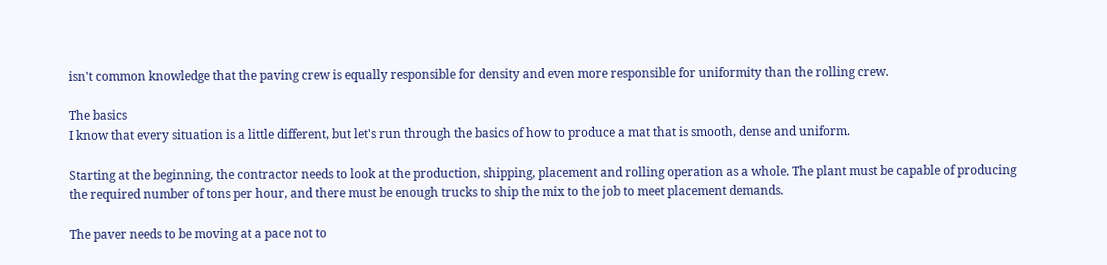isn't common knowledge that the paving crew is equally responsible for density and even more responsible for uniformity than the rolling crew.

The basics
I know that every situation is a little different, but let's run through the basics of how to produce a mat that is smooth, dense and uniform.

Starting at the beginning, the contractor needs to look at the production, shipping, placement and rolling operation as a whole. The plant must be capable of producing the required number of tons per hour, and there must be enough trucks to ship the mix to the job to meet placement demands.

The paver needs to be moving at a pace not to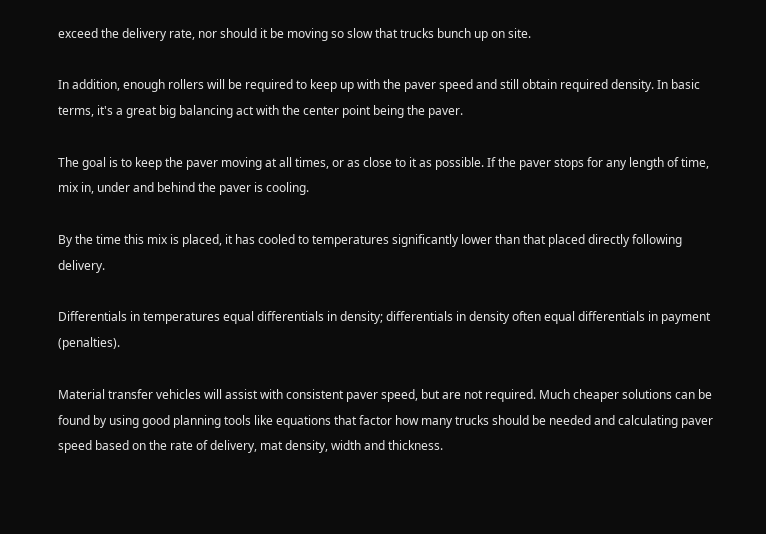exceed the delivery rate, nor should it be moving so slow that trucks bunch up on site.

In addition, enough rollers will be required to keep up with the paver speed and still obtain required density. In basic terms, it's a great big balancing act with the center point being the paver.

The goal is to keep the paver moving at all times, or as close to it as possible. If the paver stops for any length of time, mix in, under and behind the paver is cooling.

By the time this mix is placed, it has cooled to temperatures significantly lower than that placed directly following delivery.

Differentials in temperatures equal differentials in density; differentials in density often equal differentials in payment (penalties).

Material transfer vehicles will assist with consistent paver speed, but are not required. Much cheaper solutions can be found by using good planning tools like equations that factor how many trucks should be needed and calculating paver speed based on the rate of delivery, mat density, width and thickness.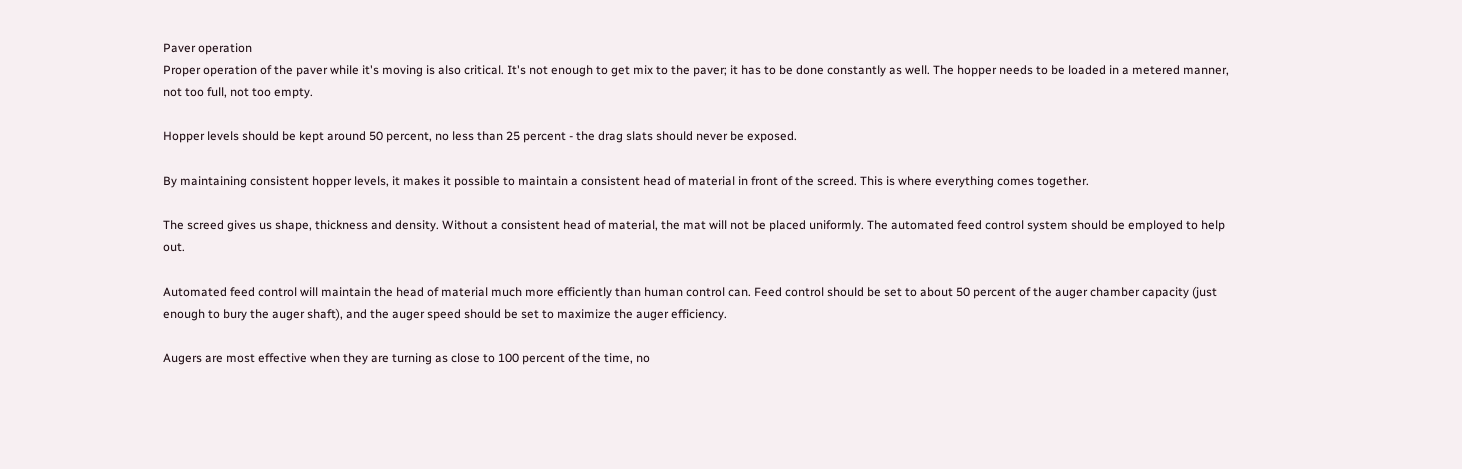Paver operation
Proper operation of the paver while it's moving is also critical. It's not enough to get mix to the paver; it has to be done constantly as well. The hopper needs to be loaded in a metered manner, not too full, not too empty.

Hopper levels should be kept around 50 percent, no less than 25 percent - the drag slats should never be exposed.

By maintaining consistent hopper levels, it makes it possible to maintain a consistent head of material in front of the screed. This is where everything comes together.

The screed gives us shape, thickness and density. Without a consistent head of material, the mat will not be placed uniformly. The automated feed control system should be employed to help out.

Automated feed control will maintain the head of material much more efficiently than human control can. Feed control should be set to about 50 percent of the auger chamber capacity (just enough to bury the auger shaft), and the auger speed should be set to maximize the auger efficiency.

Augers are most effective when they are turning as close to 100 percent of the time, no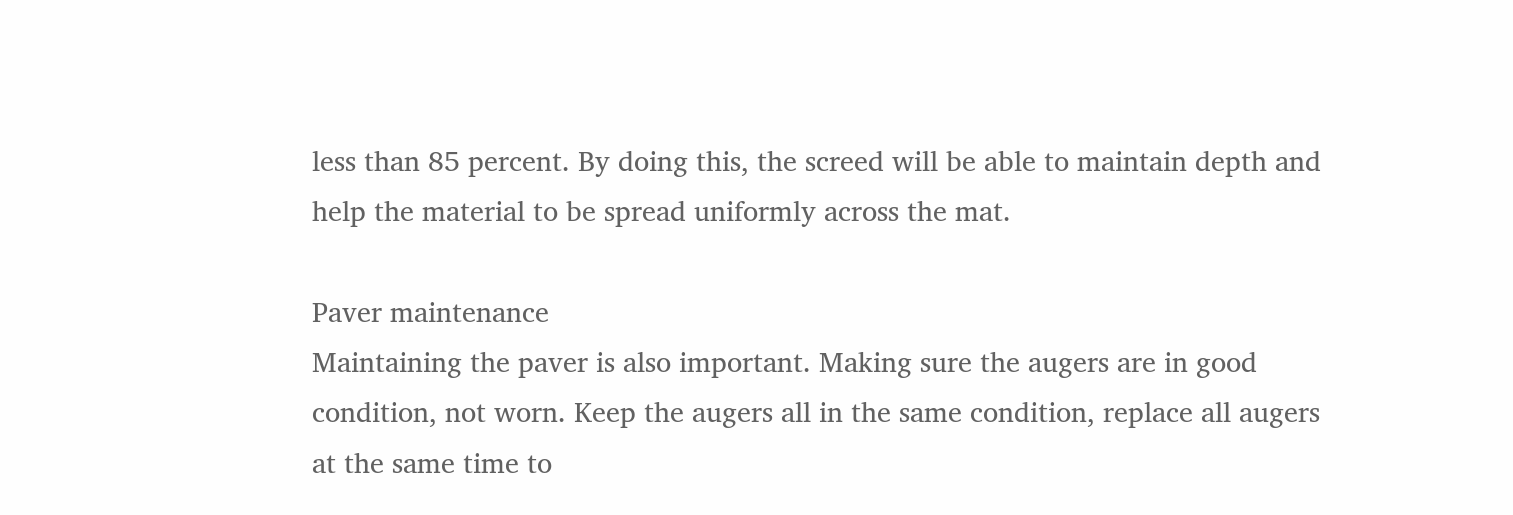less than 85 percent. By doing this, the screed will be able to maintain depth and help the material to be spread uniformly across the mat.

Paver maintenance
Maintaining the paver is also important. Making sure the augers are in good condition, not worn. Keep the augers all in the same condition, replace all augers at the same time to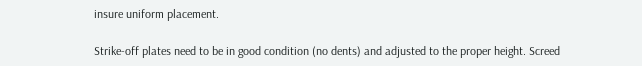insure uniform placement.

Strike-off plates need to be in good condition (no dents) and adjusted to the proper height. Screed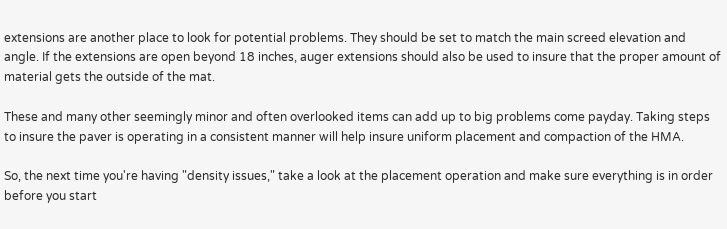extensions are another place to look for potential problems. They should be set to match the main screed elevation and angle. If the extensions are open beyond 18 inches, auger extensions should also be used to insure that the proper amount of material gets the outside of the mat.

These and many other seemingly minor and often overlooked items can add up to big problems come payday. Taking steps to insure the paver is operating in a consistent manner will help insure uniform placement and compaction of the HMA.

So, the next time you're having "density issues," take a look at the placement operation and make sure everything is in order before you start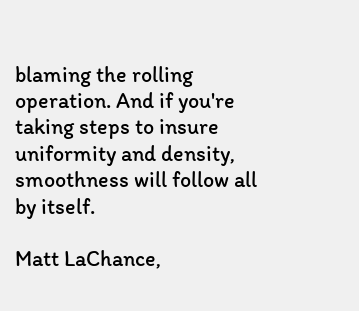blaming the rolling operation. And if you're taking steps to insure uniformity and density, smoothness will follow all by itself.

Matt LaChance,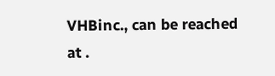VHBinc., can be reached at .